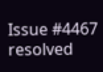Issue #4467 resolved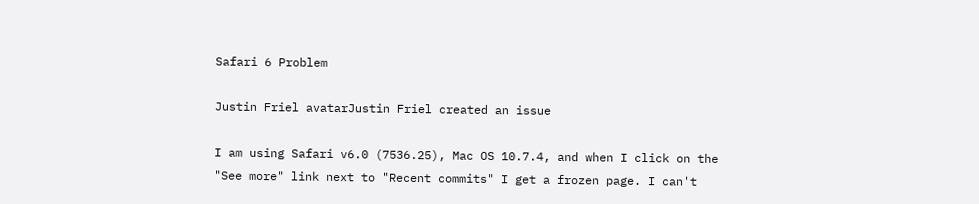Safari 6 Problem

Justin Friel avatarJustin Friel created an issue

I am using Safari v6.0 (7536.25), Mac OS 10.7.4, and when I click on the "See more" link next to "Recent commits" I get a frozen page. I can't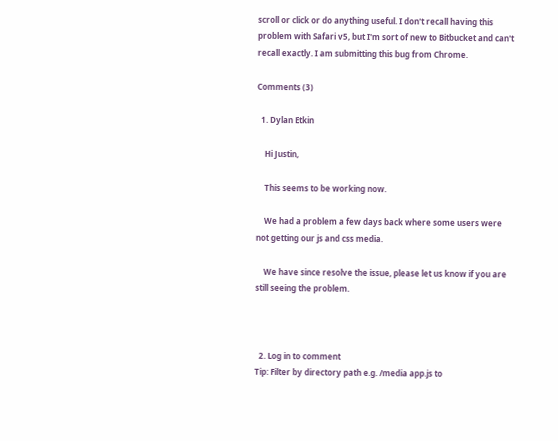scroll or click or do anything useful. I don't recall having this problem with Safari v5, but I'm sort of new to Bitbucket and can't recall exactly. I am submitting this bug from Chrome.

Comments (3)

  1. Dylan Etkin

    Hi Justin,

    This seems to be working now.

    We had a problem a few days back where some users were not getting our js and css media.

    We have since resolve the issue, please let us know if you are still seeing the problem.



  2. Log in to comment
Tip: Filter by directory path e.g. /media app.js to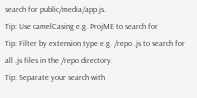search for public/media/app.js.
Tip: Use camelCasing e.g. ProjME to search for
Tip: Filter by extension type e.g. /repo .js to search for all .js files in the /repo directory.
Tip: Separate your search with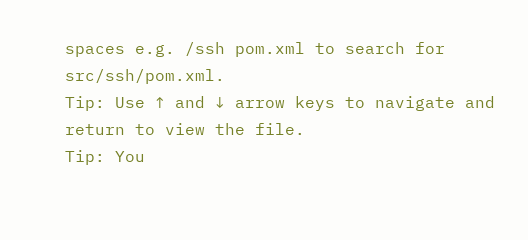spaces e.g. /ssh pom.xml to search for src/ssh/pom.xml.
Tip: Use ↑ and ↓ arrow keys to navigate and return to view the file.
Tip: You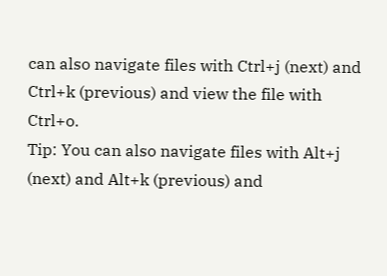can also navigate files with Ctrl+j (next) and Ctrl+k (previous) and view the file with Ctrl+o.
Tip: You can also navigate files with Alt+j (next) and Alt+k (previous) and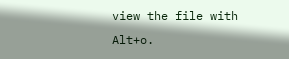view the file with Alt+o.